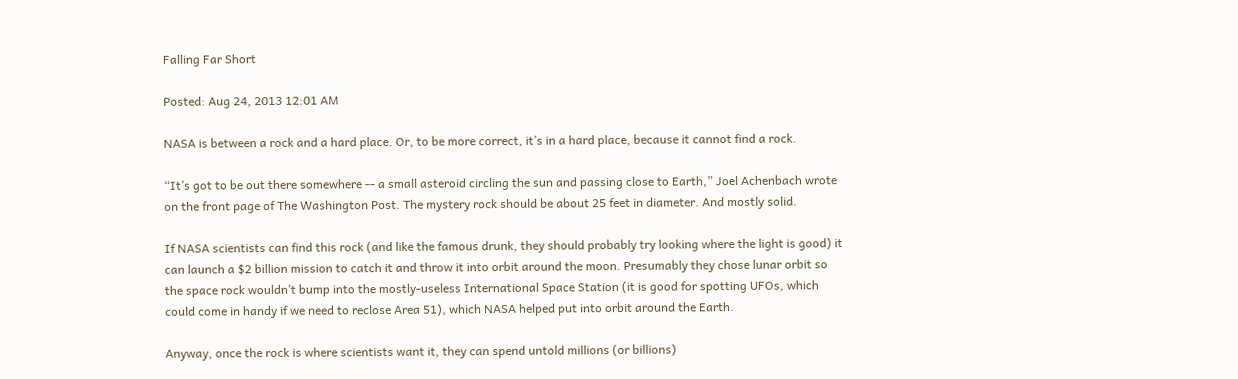Falling Far Short

Posted: Aug 24, 2013 12:01 AM

NASA is between a rock and a hard place. Or, to be more correct, it’s in a hard place, because it cannot find a rock.

“It’s got to be out there somewhere -- a small asteroid circling the sun and passing close to Earth,” Joel Achenbach wrote on the front page of The Washington Post. The mystery rock should be about 25 feet in diameter. And mostly solid.

If NASA scientists can find this rock (and like the famous drunk, they should probably try looking where the light is good) it can launch a $2 billion mission to catch it and throw it into orbit around the moon. Presumably they chose lunar orbit so the space rock wouldn’t bump into the mostly-useless International Space Station (it is good for spotting UFOs, which could come in handy if we need to reclose Area 51), which NASA helped put into orbit around the Earth.

Anyway, once the rock is where scientists want it, they can spend untold millions (or billions)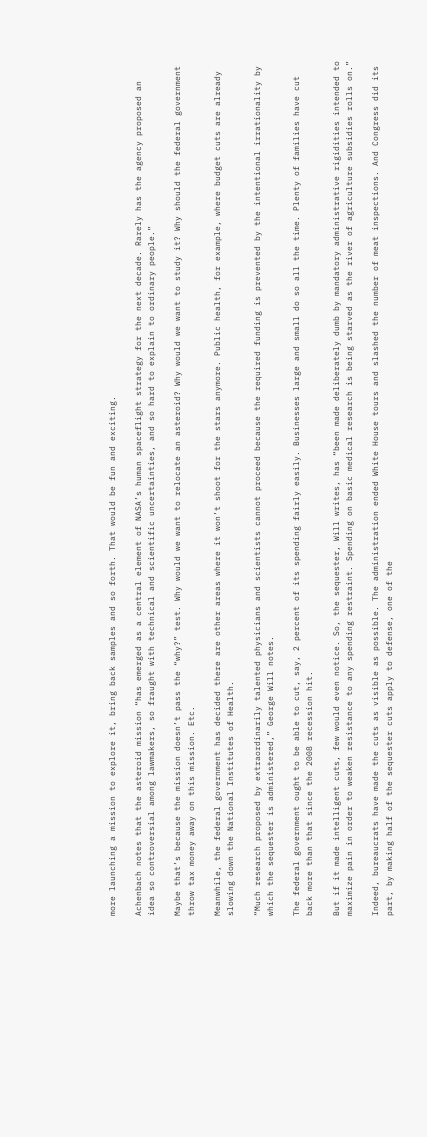more launching a mission to explore it, bring back samples and so forth. That would be fun and exciting.

Achenbach notes that the asteroid mission “has emerged as a central element of NASA’s human spaceflight strategy for the next decade. Rarely has the agency proposed an idea so controversial among lawmakers, so fraught with technical and scientific uncertainties, and so hard to explain to ordinary people.”

Maybe that’s because the mission doesn’t pass the “why?” test. Why would we want to relocate an asteroid? Why would we want to study it? Why should the federal government throw tax money away on this mission. Etc.

Meanwhile, the federal government has decided there are other areas where it won’t shoot for the stars anymore. Public health, for example, where budget cuts are already slowing down the National Institutes of Health.

“Much research proposed by extraordinarily talented physicians and scientists cannot proceed because the required funding is prevented by the intentional irrationality by which the sequester is administered,” George Will notes.

The federal government ought to be able to cut, say, 2 percent of its spending fairly easily. Businesses large and small do so all the time. Plenty of families have cut back more than that since the 2008 recession hit.

But if it made intelligent cuts, few would even notice. So, the sequester, Will writes, has “been made deliberately dumb by mandatory administrative rigidities intended to maximize pain in order to weaken resistance to any spending restraint. Spending on basic medical research is being starved as the river of agriculture subsidies rolls on.”

Indeed, bureaucrats have made the cuts as visible as possible. The administration ended White House tours and slashed the number of meat inspections. And Congress did its part, by making half of the sequester cuts apply to defense, one of the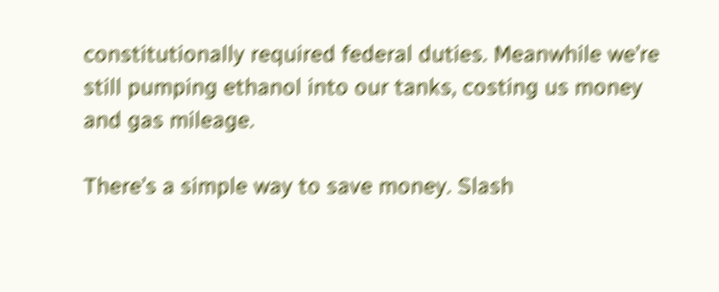constitutionally required federal duties. Meanwhile we’re still pumping ethanol into our tanks, costing us money and gas mileage.

There’s a simple way to save money. Slash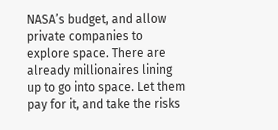NASA’s budget, and allow private companies to explore space. There are already millionaires lining up to go into space. Let them pay for it, and take the risks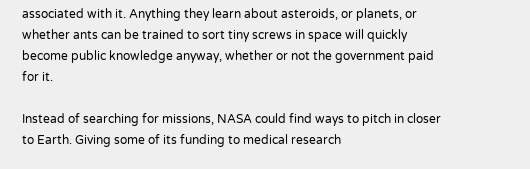associated with it. Anything they learn about asteroids, or planets, or whether ants can be trained to sort tiny screws in space will quickly become public knowledge anyway, whether or not the government paid for it.

Instead of searching for missions, NASA could find ways to pitch in closer to Earth. Giving some of its funding to medical research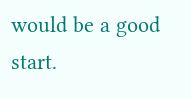would be a good start.